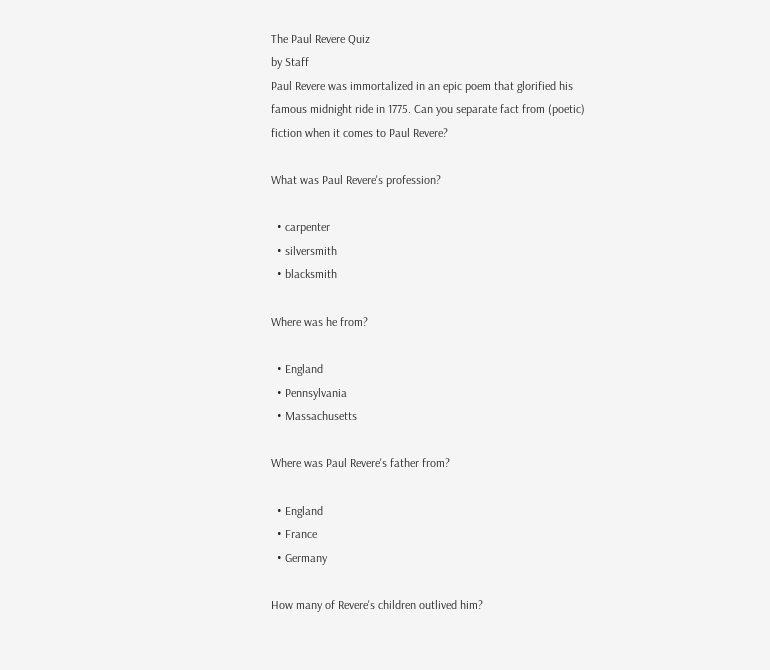The Paul Revere Quiz
by Staff
Paul Revere was immortalized in an epic poem that glorified his famous midnight ride in 1775. Can you separate fact from (poetic) fiction when it comes to Paul Revere?

What was Paul Revere's profession?

  • carpenter
  • silversmith
  • blacksmith

Where was he from?

  • England
  • Pennsylvania
  • Massachusetts

Where was Paul Revere's father from?

  • England
  • France
  • Germany

How many of Revere's children outlived him?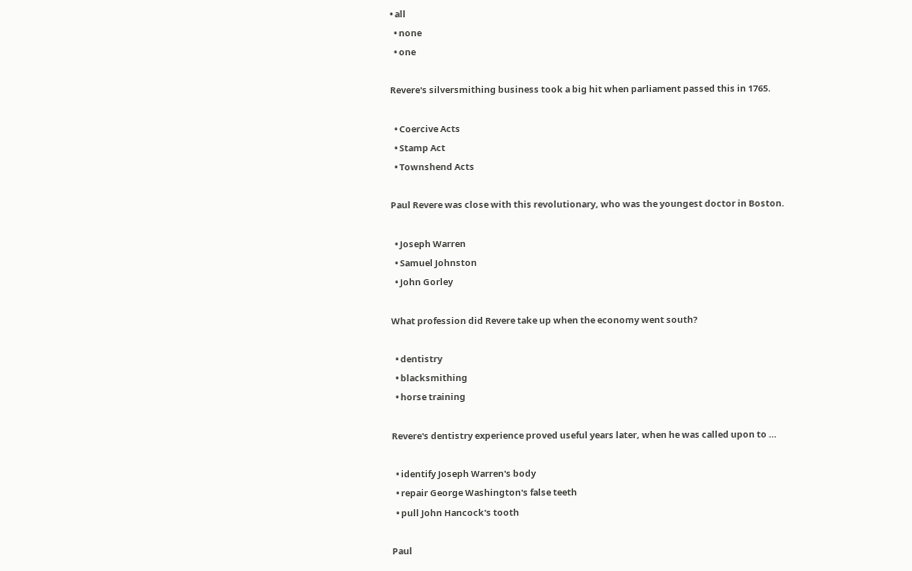• all
  • none
  • one

Revere's silversmithing business took a big hit when parliament passed this in 1765.

  • Coercive Acts
  • Stamp Act
  • Townshend Acts

Paul Revere was close with this revolutionary, who was the youngest doctor in Boston.

  • Joseph Warren
  • Samuel Johnston
  • John Gorley

What profession did Revere take up when the economy went south?

  • dentistry
  • blacksmithing
  • horse training

Revere's dentistry experience proved useful years later, when he was called upon to …

  • identify Joseph Warren's body
  • repair George Washington's false teeth
  • pull John Hancock's tooth

Paul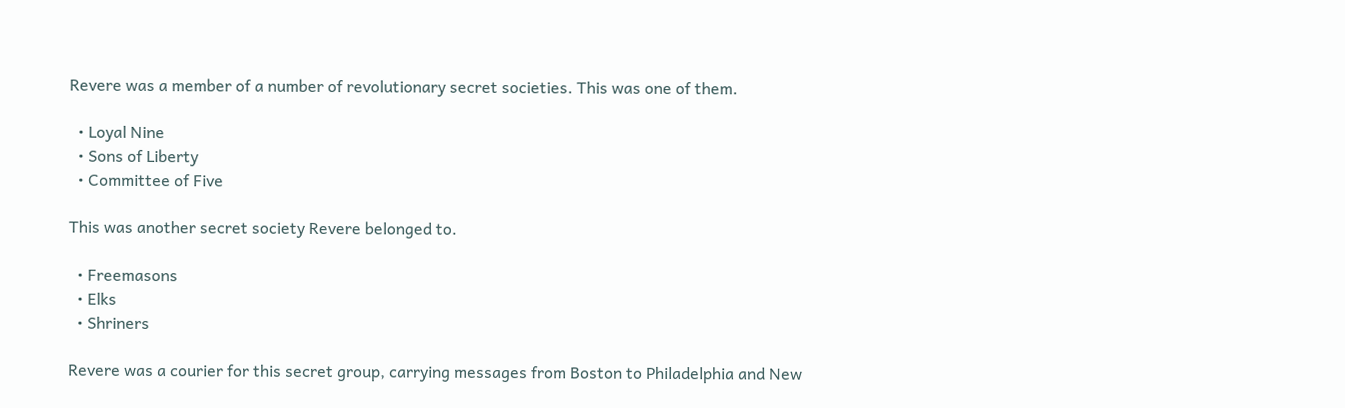Revere was a member of a number of revolutionary secret societies. This was one of them.

  • Loyal Nine
  • Sons of Liberty
  • Committee of Five

This was another secret society Revere belonged to.

  • Freemasons
  • Elks
  • Shriners

Revere was a courier for this secret group, carrying messages from Boston to Philadelphia and New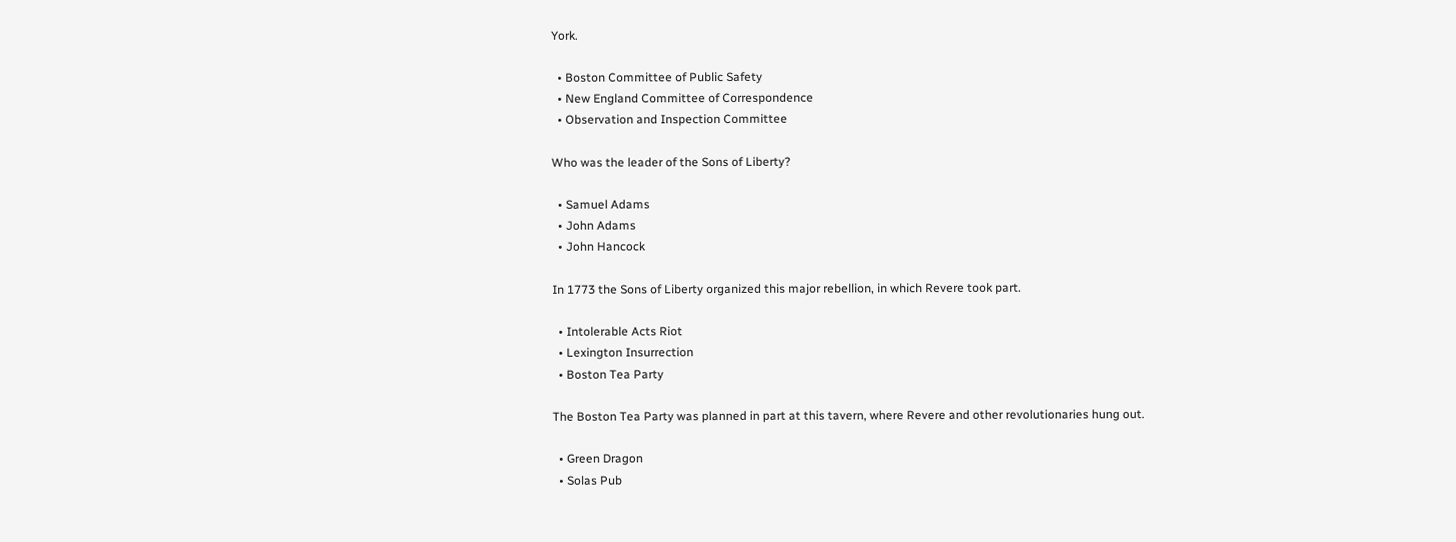York.

  • Boston Committee of Public Safety
  • New England Committee of Correspondence
  • Observation and Inspection Committee

Who was the leader of the Sons of Liberty?

  • Samuel Adams
  • John Adams
  • John Hancock

In 1773 the Sons of Liberty organized this major rebellion, in which Revere took part.

  • Intolerable Acts Riot
  • Lexington Insurrection
  • Boston Tea Party

The Boston Tea Party was planned in part at this tavern, where Revere and other revolutionaries hung out.

  • Green Dragon
  • Solas Pub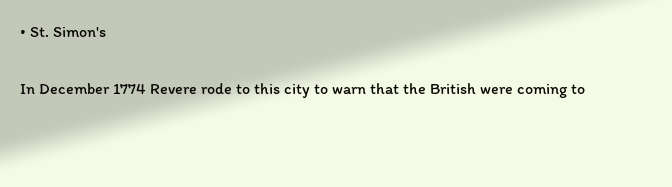• St. Simon's

In December 1774 Revere rode to this city to warn that the British were coming to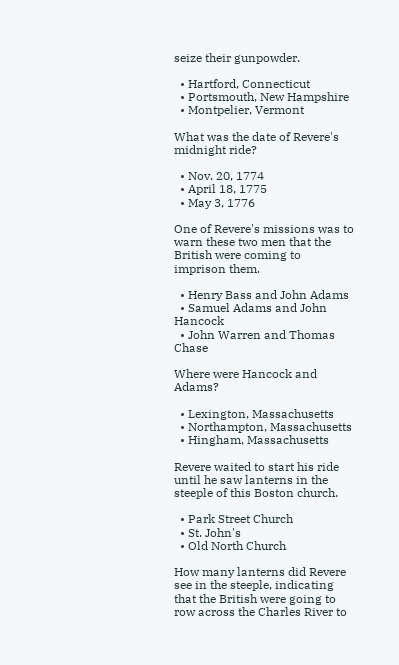seize their gunpowder.

  • Hartford, Connecticut
  • Portsmouth, New Hampshire
  • Montpelier, Vermont

What was the date of Revere's midnight ride?

  • Nov. 20, 1774
  • April 18, 1775
  • May 3, 1776

One of Revere's missions was to warn these two men that the British were coming to imprison them.

  • Henry Bass and John Adams
  • Samuel Adams and John Hancock
  • John Warren and Thomas Chase

Where were Hancock and Adams?

  • Lexington, Massachusetts
  • Northampton, Massachusetts
  • Hingham, Massachusetts

Revere waited to start his ride until he saw lanterns in the steeple of this Boston church.

  • Park Street Church
  • St. John's
  • Old North Church

How many lanterns did Revere see in the steeple, indicating that the British were going to row across the Charles River to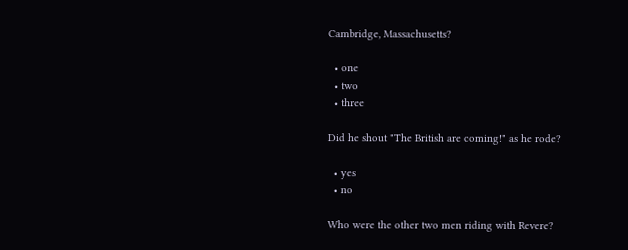Cambridge, Massachusetts?

  • one
  • two
  • three

Did he shout "The British are coming!" as he rode?

  • yes
  • no

Who were the other two men riding with Revere?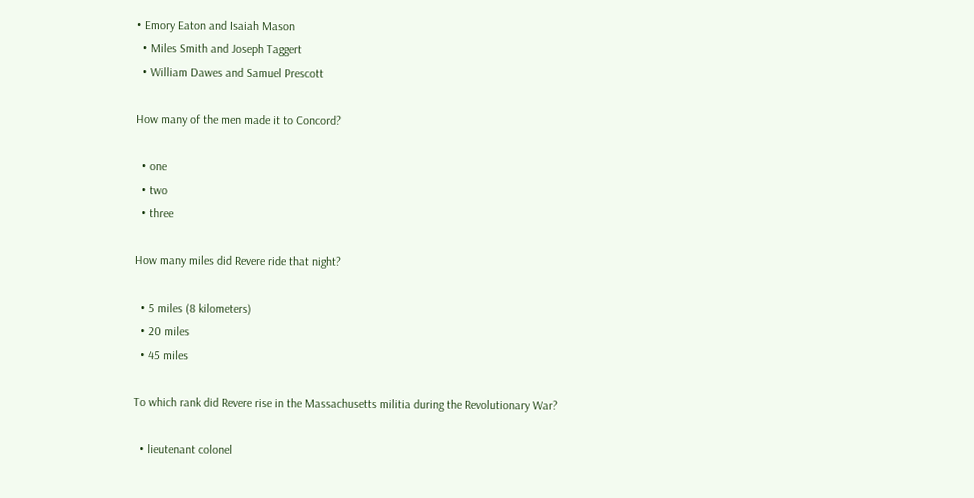• Emory Eaton and Isaiah Mason
  • Miles Smith and Joseph Taggert
  • William Dawes and Samuel Prescott

How many of the men made it to Concord?

  • one
  • two
  • three

How many miles did Revere ride that night?

  • 5 miles (8 kilometers)
  • 20 miles
  • 45 miles

To which rank did Revere rise in the Massachusetts militia during the Revolutionary War?

  • lieutenant colonel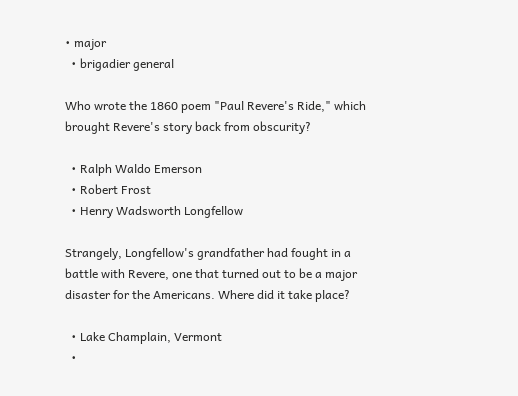• major
  • brigadier general

Who wrote the 1860 poem "Paul Revere's Ride," which brought Revere's story back from obscurity?

  • Ralph Waldo Emerson
  • Robert Frost
  • Henry Wadsworth Longfellow

Strangely, Longfellow's grandfather had fought in a battle with Revere, one that turned out to be a major disaster for the Americans. Where did it take place?

  • Lake Champlain, Vermont
  •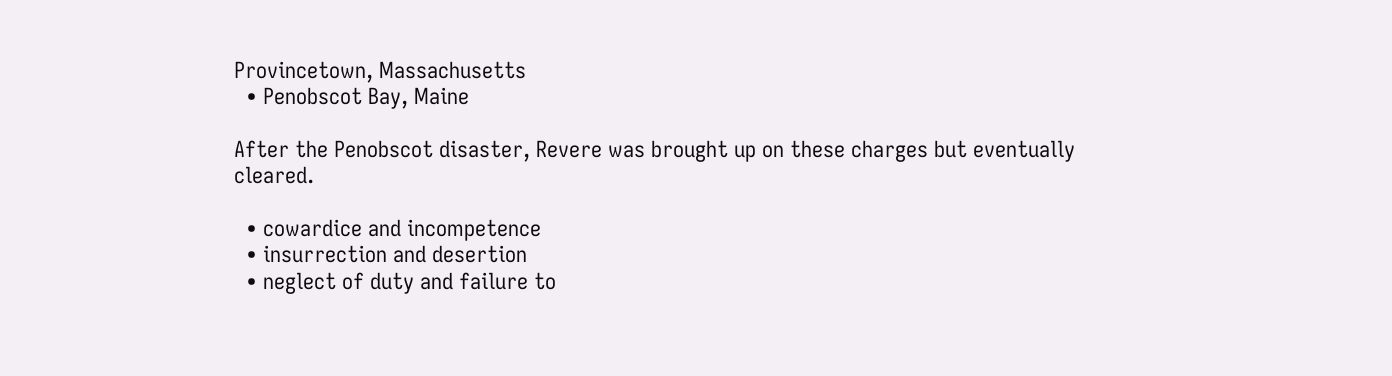Provincetown, Massachusetts
  • Penobscot Bay, Maine

After the Penobscot disaster, Revere was brought up on these charges but eventually cleared.

  • cowardice and incompetence
  • insurrection and desertion
  • neglect of duty and failure to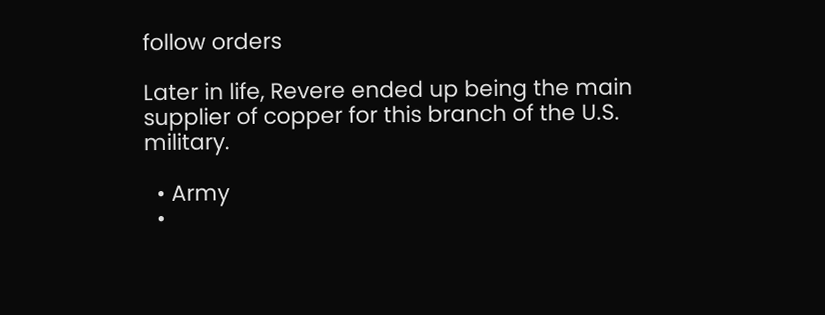follow orders

Later in life, Revere ended up being the main supplier of copper for this branch of the U.S. military.

  • Army
  •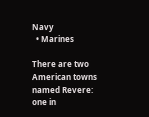Navy
  • Marines

There are two American towns named Revere: one in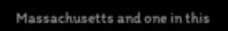Massachusetts and one in this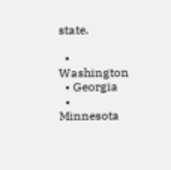state.

  • Washington
  • Georgia
  • Minnesota